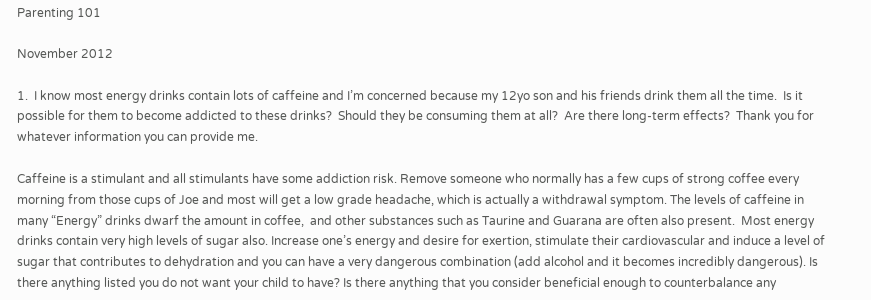Parenting 101

November 2012

1.  I know most energy drinks contain lots of caffeine and I’m concerned because my 12yo son and his friends drink them all the time.  Is it possible for them to become addicted to these drinks?  Should they be consuming them at all?  Are there long-term effects?  Thank you for whatever information you can provide me.

Caffeine is a stimulant and all stimulants have some addiction risk. Remove someone who normally has a few cups of strong coffee every morning from those cups of Joe and most will get a low grade headache, which is actually a withdrawal symptom. The levels of caffeine in many “Energy” drinks dwarf the amount in coffee,  and other substances such as Taurine and Guarana are often also present.  Most energy drinks contain very high levels of sugar also. Increase one’s energy and desire for exertion, stimulate their cardiovascular and induce a level of sugar that contributes to dehydration and you can have a very dangerous combination (add alcohol and it becomes incredibly dangerous). Is there anything listed you do not want your child to have? Is there anything that you consider beneficial enough to counterbalance any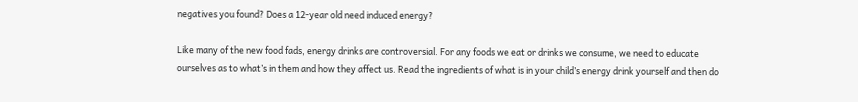negatives you found? Does a 12-year old need induced energy?

Like many of the new food fads, energy drinks are controversial. For any foods we eat or drinks we consume, we need to educate ourselves as to what’s in them and how they affect us. Read the ingredients of what is in your child’s energy drink yourself and then do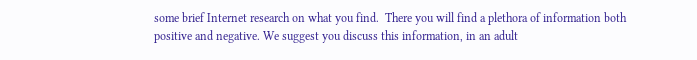some brief Internet research on what you find.  There you will find a plethora of information both positive and negative. We suggest you discuss this information, in an adult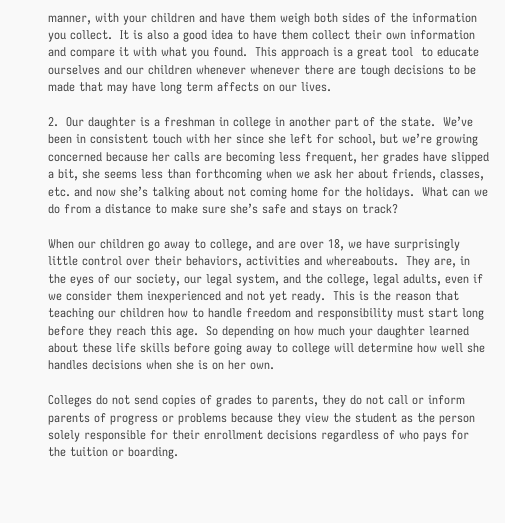manner, with your children and have them weigh both sides of the information you collect.  It is also a good idea to have them collect their own information and compare it with what you found.  This approach is a great tool  to educate ourselves and our children whenever whenever there are tough decisions to be made that may have long term affects on our lives.

2.  Our daughter is a freshman in college in another part of the state.  We’ve been in consistent touch with her since she left for school, but we’re growing concerned because her calls are becoming less frequent, her grades have slipped a bit, she seems less than forthcoming when we ask her about friends, classes, etc. and now she’s talking about not coming home for the holidays.  What can we do from a distance to make sure she’s safe and stays on track?

When our children go away to college, and are over 18, we have surprisingly little control over their behaviors, activities and whereabouts.  They are, in the eyes of our society, our legal system, and the college, legal adults, even if we consider them inexperienced and not yet ready.  This is the reason that teaching our children how to handle freedom and responsibility must start long before they reach this age.  So depending on how much your daughter learned about these life skills before going away to college will determine how well she handles decisions when she is on her own.

Colleges do not send copies of grades to parents, they do not call or inform parents of progress or problems because they view the student as the person solely responsible for their enrollment decisions regardless of who pays for the tuition or boarding.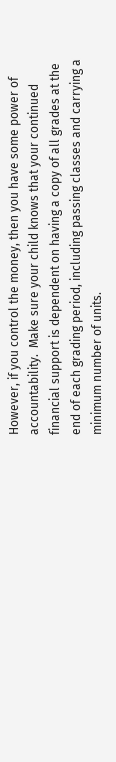However, if you control the money, then you have some power of accountability.  Make sure your child knows that your continued financial support is dependent on having a copy of all grades at the end of each grading period, including passing classes and carrying a minimum number of units.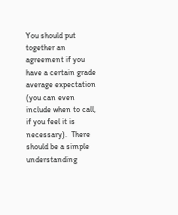You should put together an agreement if you have a certain grade average expectation (you can even include when to call, if you feel it is necessary).  There should be a simple understanding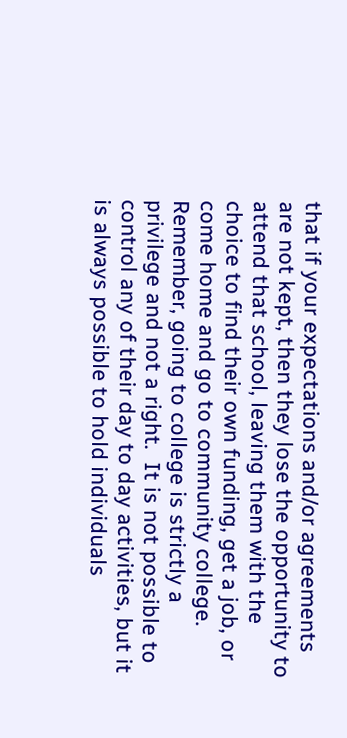that if your expectations and/or agreements are not kept, then they lose the opportunity to attend that school, leaving them with the choice to find their own funding, get a job, or come home and go to community college.  Remember, going to college is strictly a privilege and not a right.  It is not possible to control any of their day to day activities, but it is always possible to hold individuals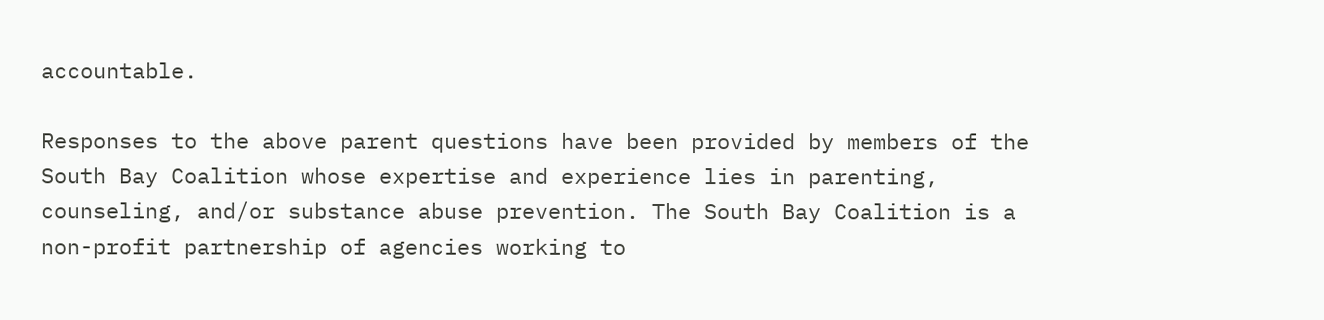accountable.

Responses to the above parent questions have been provided by members of the South Bay Coalition whose expertise and experience lies in parenting, counseling, and/or substance abuse prevention. The South Bay Coalition is a non-profit partnership of agencies working to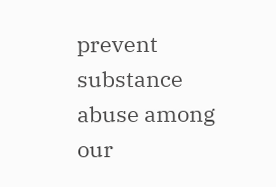prevent substance abuse among our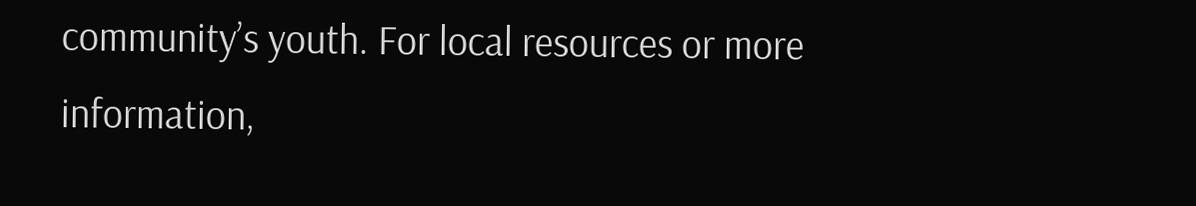community’s youth. For local resources or more information,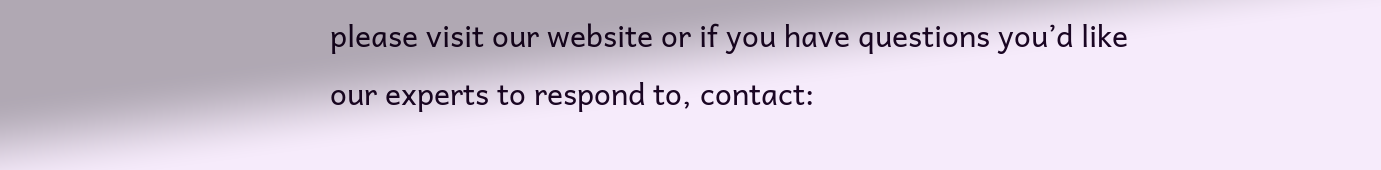please visit our website or if you have questions you’d like our experts to respond to, contact: